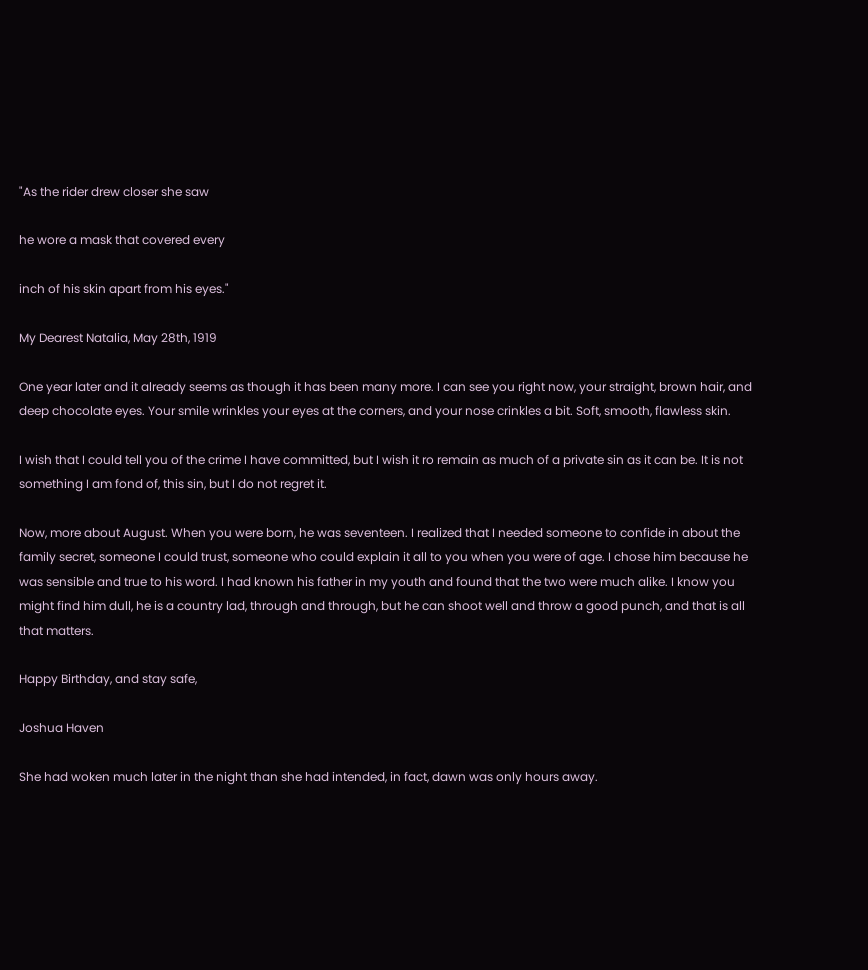"As the rider drew closer she saw

he wore a mask that covered every

inch of his skin apart from his eyes."

My Dearest Natalia, May 28th, 1919

One year later and it already seems as though it has been many more. I can see you right now, your straight, brown hair, and deep chocolate eyes. Your smile wrinkles your eyes at the corners, and your nose crinkles a bit. Soft, smooth, flawless skin.

I wish that I could tell you of the crime I have committed, but I wish it ro remain as much of a private sin as it can be. It is not something I am fond of, this sin, but I do not regret it.

Now, more about August. When you were born, he was seventeen. I realized that I needed someone to confide in about the family secret, someone I could trust, someone who could explain it all to you when you were of age. I chose him because he was sensible and true to his word. I had known his father in my youth and found that the two were much alike. I know you might find him dull, he is a country lad, through and through, but he can shoot well and throw a good punch, and that is all that matters.

Happy Birthday, and stay safe,

Joshua Haven

She had woken much later in the night than she had intended, in fact, dawn was only hours away.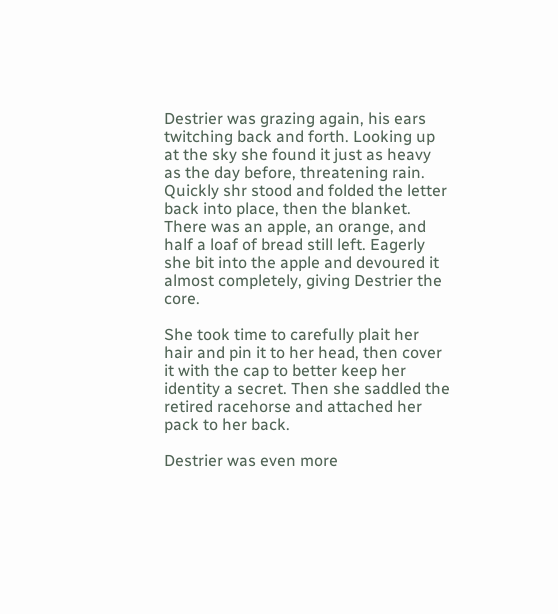Destrier was grazing again, his ears twitching back and forth. Looking up at the sky she found it just as heavy as the day before, threatening rain. Quickly shr stood and folded the letter back into place, then the blanket. There was an apple, an orange, and half a loaf of bread still left. Eagerly she bit into the apple and devoured it almost completely, giving Destrier the core.

She took time to carefully plait her hair and pin it to her head, then cover it with the cap to better keep her identity a secret. Then she saddled the retired racehorse and attached her pack to her back.

Destrier was even more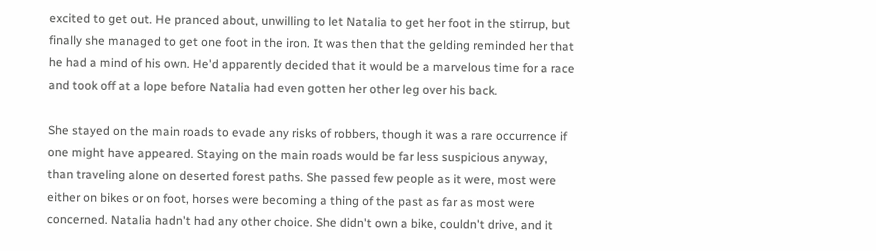excited to get out. He pranced about, unwilling to let Natalia to get her foot in the stirrup, but finally she managed to get one foot in the iron. It was then that the gelding reminded her that he had a mind of his own. He'd apparently decided that it would be a marvelous time for a race and took off at a lope before Natalia had even gotten her other leg over his back.

She stayed on the main roads to evade any risks of robbers, though it was a rare occurrence if one might have appeared. Staying on the main roads would be far less suspicious anyway, than traveling alone on deserted forest paths. She passed few people as it were, most were either on bikes or on foot, horses were becoming a thing of the past as far as most were concerned. Natalia hadn't had any other choice. She didn't own a bike, couldn't drive, and it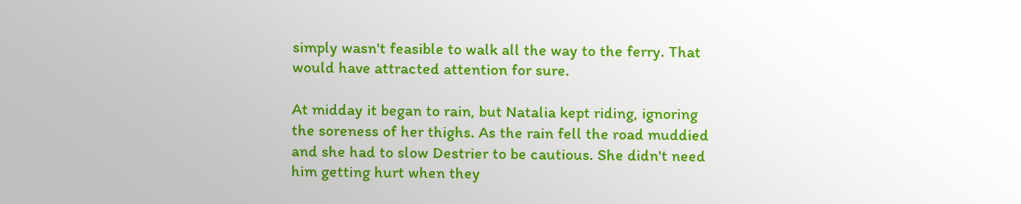simply wasn't feasible to walk all the way to the ferry. That would have attracted attention for sure.

At midday it began to rain, but Natalia kept riding, ignoring the soreness of her thighs. As the rain fell the road muddied and she had to slow Destrier to be cautious. She didn't need him getting hurt when they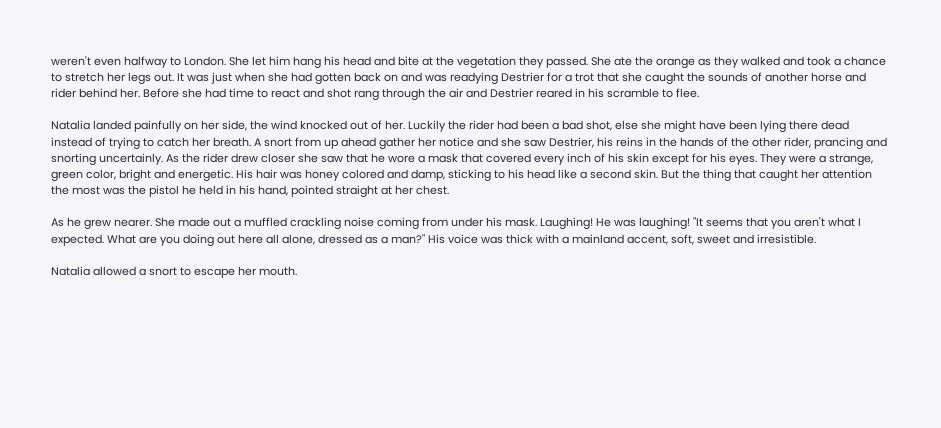weren't even halfway to London. She let him hang his head and bite at the vegetation they passed. She ate the orange as they walked and took a chance to stretch her legs out. It was just when she had gotten back on and was readying Destrier for a trot that she caught the sounds of another horse and rider behind her. Before she had time to react and shot rang through the air and Destrier reared in his scramble to flee.

Natalia landed painfully on her side, the wind knocked out of her. Luckily the rider had been a bad shot, else she might have been lying there dead instead of trying to catch her breath. A snort from up ahead gather her notice and she saw Destrier, his reins in the hands of the other rider, prancing and snorting uncertainly. As the rider drew closer she saw that he wore a mask that covered every inch of his skin except for his eyes. They were a strange, green color, bright and energetic. His hair was honey colored and damp, sticking to his head like a second skin. But the thing that caught her attention the most was the pistol he held in his hand, pointed straight at her chest.

As he grew nearer. She made out a muffled crackling noise coming from under his mask. Laughing! He was laughing! "It seems that you aren't what I expected. What are you doing out here all alone, dressed as a man?" His voice was thick with a mainland accent, soft, sweet and irresistible.

Natalia allowed a snort to escape her mouth.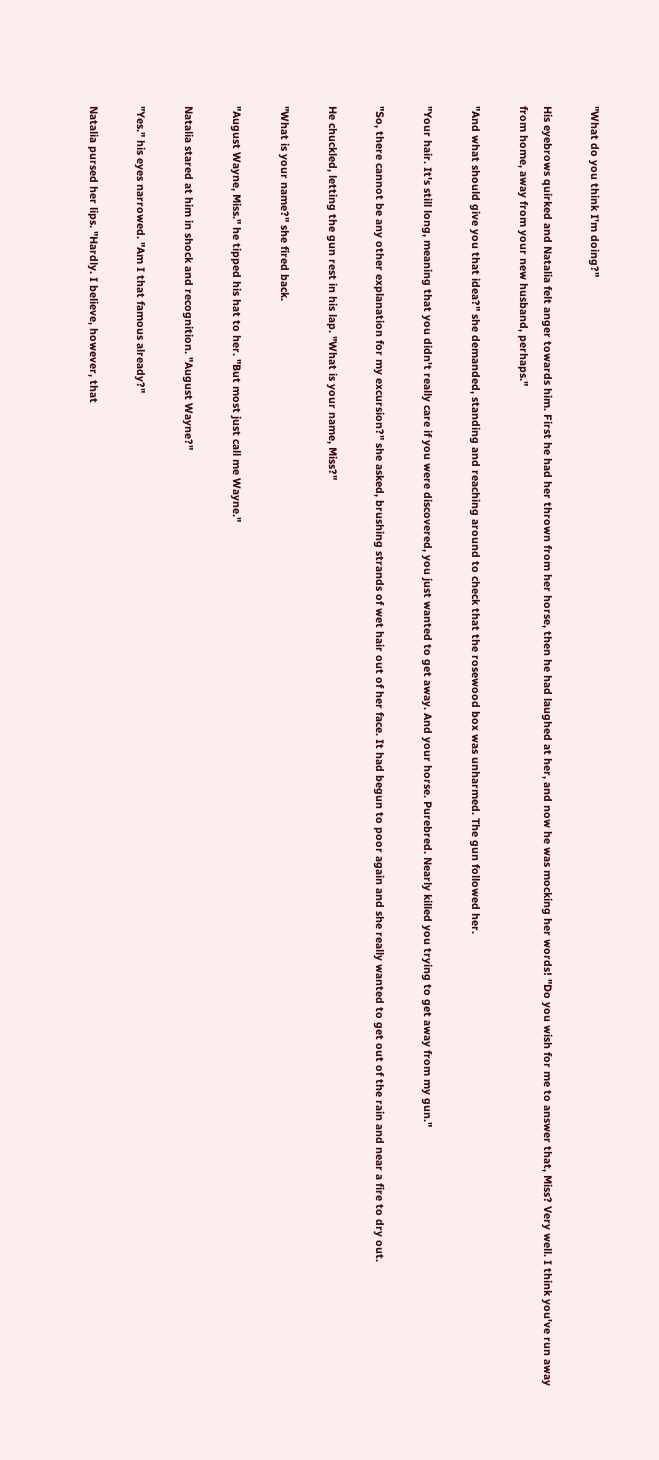"What do you think I'm doing?"

His eyebrows quirked and Natalia felt anger towards him. First he had her thrown from her horse, then he had laughed at her, and now he was mocking her words! "Do you wish for me to answer that, Miss? Very well. I think you've run away from home, away from your new husband, perhaps."

"And what should give you that idea?" she demanded, standing and reaching around to check that the rosewood box was unharmed. The gun followed her.

"Your hair. It's still long, meaning that you didn't really care if you were discovered, you just wanted to get away. And your horse. Purebred. Nearly killed you trying to get away from my gun."

"So, there cannot be any other explanation for my excursion?" she asked, brushing strands of wet hair out of her face. It had begun to poor again and she really wanted to get out of the rain and near a fire to dry out.

He chuckled, letting the gun rest in his lap. "What is your name, Miss?"

"What is your name?" she fired back.

"August Wayne, Miss." he tipped his hat to her. "But most just call me Wayne."

Natalia stared at him in shock and recognition. "August Wayne?"

"Yes." his eyes narrowed. "Am I that famous already?"

Natalia pursed her lips. "Hardly. I believe, however, that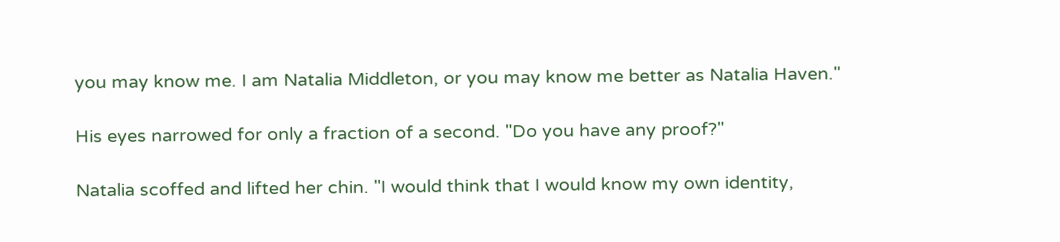you may know me. I am Natalia Middleton, or you may know me better as Natalia Haven."

His eyes narrowed for only a fraction of a second. "Do you have any proof?"

Natalia scoffed and lifted her chin. "I would think that I would know my own identity,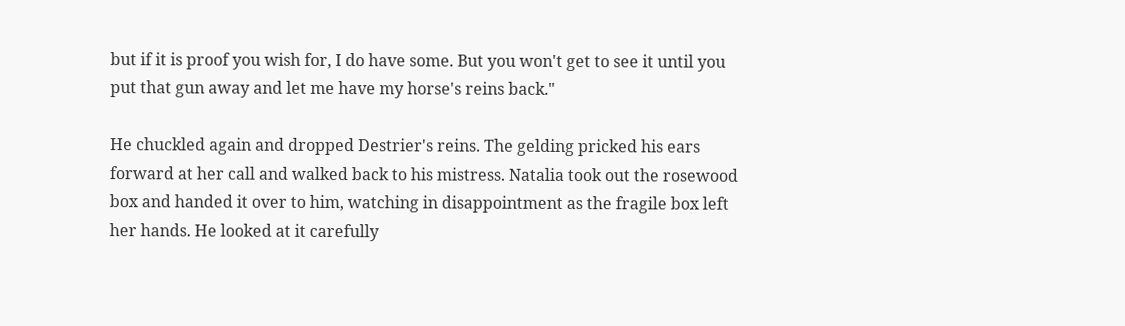but if it is proof you wish for, I do have some. But you won't get to see it until you put that gun away and let me have my horse's reins back."

He chuckled again and dropped Destrier's reins. The gelding pricked his ears forward at her call and walked back to his mistress. Natalia took out the rosewood box and handed it over to him, watching in disappointment as the fragile box left her hands. He looked at it carefully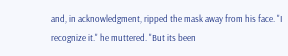and, in acknowledgment, ripped the mask away from his face. "I recognize it." he muttered. "But its been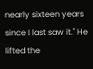nearly sixteen years since I last saw it." He lifted the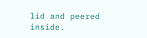lid and peered inside.